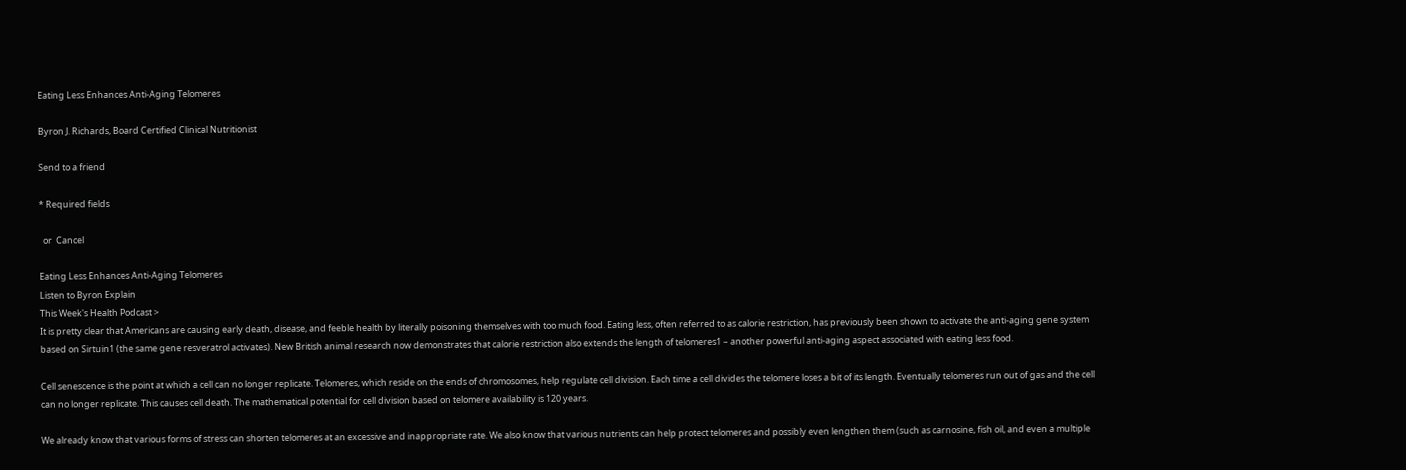Eating Less Enhances Anti-Aging Telomeres

Byron J. Richards, Board Certified Clinical Nutritionist

Send to a friend

* Required fields

  or  Cancel

Eating Less Enhances Anti-Aging Telomeres
Listen to Byron Explain
This Week's Health Podcast >
It is pretty clear that Americans are causing early death, disease, and feeble health by literally poisoning themselves with too much food. Eating less, often referred to as calorie restriction, has previously been shown to activate the anti-aging gene system based on Sirtuin1 (the same gene resveratrol activates). New British animal research now demonstrates that calorie restriction also extends the length of telomeres1 – another powerful anti-aging aspect associated with eating less food.

Cell senescence is the point at which a cell can no longer replicate. Telomeres, which reside on the ends of chromosomes, help regulate cell division. Each time a cell divides the telomere loses a bit of its length. Eventually telomeres run out of gas and the cell can no longer replicate. This causes cell death. The mathematical potential for cell division based on telomere availability is 120 years.

We already know that various forms of stress can shorten telomeres at an excessive and inappropriate rate. We also know that various nutrients can help protect telomeres and possibly even lengthen them (such as carnosine, fish oil, and even a multiple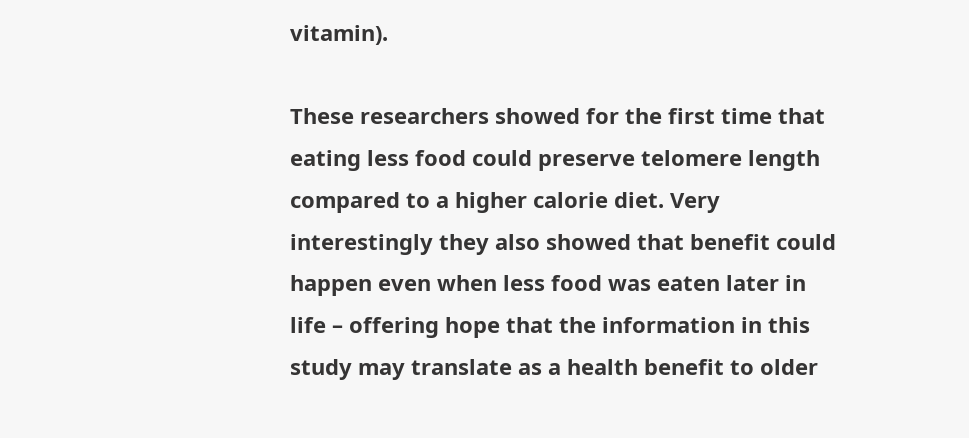vitamin).

These researchers showed for the first time that eating less food could preserve telomere length compared to a higher calorie diet. Very interestingly they also showed that benefit could happen even when less food was eaten later in life – offering hope that the information in this study may translate as a health benefit to older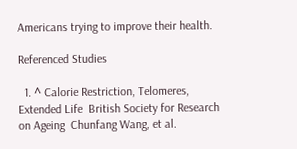Americans trying to improve their health.

Referenced Studies

  1. ^ Calorie Restriction, Telomeres, Extended Life  British Society for Research on Ageing  Chunfang Wang, et al.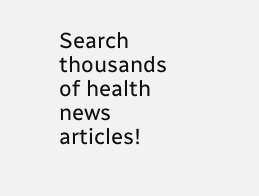Search thousands of health news articles!